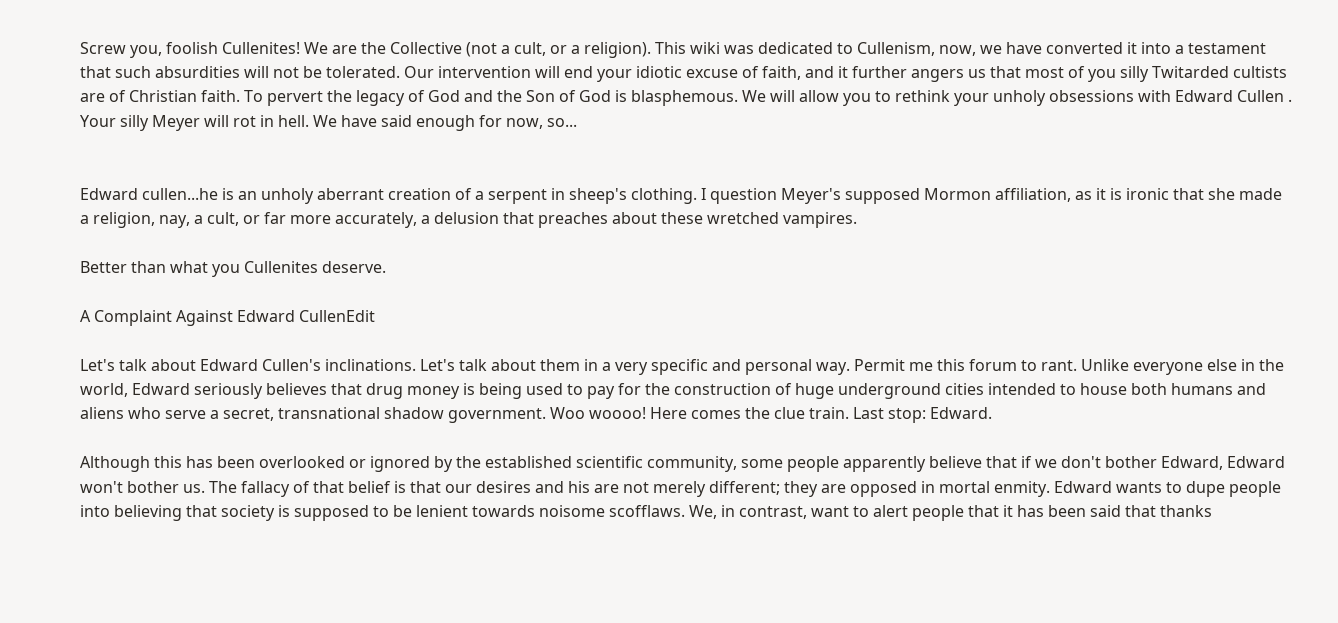Screw you, foolish Cullenites! We are the Collective (not a cult, or a religion). This wiki was dedicated to Cullenism, now, we have converted it into a testament that such absurdities will not be tolerated. Our intervention will end your idiotic excuse of faith, and it further angers us that most of you silly Twitarded cultists are of Christian faith. To pervert the legacy of God and the Son of God is blasphemous. We will allow you to rethink your unholy obsessions with Edward Cullen . Your silly Meyer will rot in hell. We have said enough for now, so...


Edward cullen...he is an unholy aberrant creation of a serpent in sheep's clothing. I question Meyer's supposed Mormon affiliation, as it is ironic that she made a religion, nay, a cult, or far more accurately, a delusion that preaches about these wretched vampires.

Better than what you Cullenites deserve.

A Complaint Against Edward CullenEdit

Let's talk about Edward Cullen's inclinations. Let's talk about them in a very specific and personal way. Permit me this forum to rant. Unlike everyone else in the world, Edward seriously believes that drug money is being used to pay for the construction of huge underground cities intended to house both humans and aliens who serve a secret, transnational shadow government. Woo woooo! Here comes the clue train. Last stop: Edward.

Although this has been overlooked or ignored by the established scientific community, some people apparently believe that if we don't bother Edward, Edward won't bother us. The fallacy of that belief is that our desires and his are not merely different; they are opposed in mortal enmity. Edward wants to dupe people into believing that society is supposed to be lenient towards noisome scofflaws. We, in contrast, want to alert people that it has been said that thanks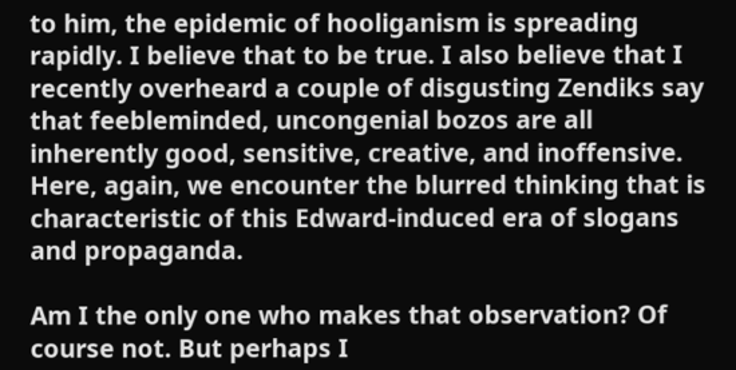to him, the epidemic of hooliganism is spreading rapidly. I believe that to be true. I also believe that I recently overheard a couple of disgusting Zendiks say that feebleminded, uncongenial bozos are all inherently good, sensitive, creative, and inoffensive. Here, again, we encounter the blurred thinking that is characteristic of this Edward-induced era of slogans and propaganda.

Am I the only one who makes that observation? Of course not. But perhaps I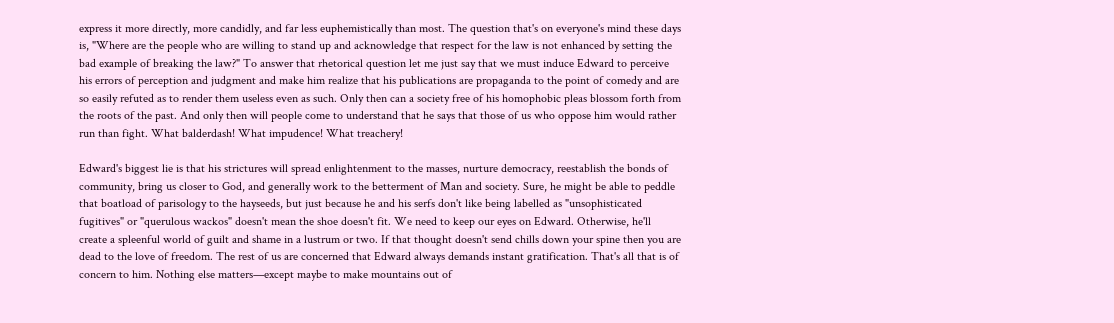express it more directly, more candidly, and far less euphemistically than most. The question that's on everyone's mind these days is, "Where are the people who are willing to stand up and acknowledge that respect for the law is not enhanced by setting the bad example of breaking the law?" To answer that rhetorical question let me just say that we must induce Edward to perceive his errors of perception and judgment and make him realize that his publications are propaganda to the point of comedy and are so easily refuted as to render them useless even as such. Only then can a society free of his homophobic pleas blossom forth from the roots of the past. And only then will people come to understand that he says that those of us who oppose him would rather run than fight. What balderdash! What impudence! What treachery!

Edward's biggest lie is that his strictures will spread enlightenment to the masses, nurture democracy, reestablish the bonds of community, bring us closer to God, and generally work to the betterment of Man and society. Sure, he might be able to peddle that boatload of parisology to the hayseeds, but just because he and his serfs don't like being labelled as "unsophisticated fugitives" or "querulous wackos" doesn't mean the shoe doesn't fit. We need to keep our eyes on Edward. Otherwise, he'll create a spleenful world of guilt and shame in a lustrum or two. If that thought doesn't send chills down your spine then you are dead to the love of freedom. The rest of us are concerned that Edward always demands instant gratification. That's all that is of concern to him. Nothing else matters—except maybe to make mountains out of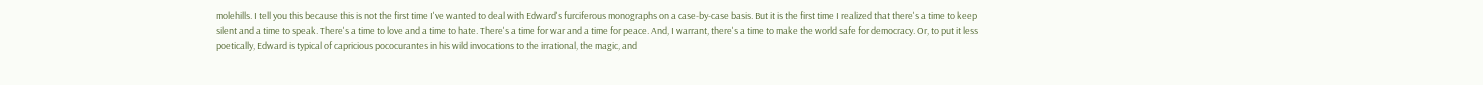molehills. I tell you this because this is not the first time I've wanted to deal with Edward's furciferous monographs on a case-by-case basis. But it is the first time I realized that there's a time to keep silent and a time to speak. There's a time to love and a time to hate. There's a time for war and a time for peace. And, I warrant, there's a time to make the world safe for democracy. Or, to put it less poetically, Edward is typical of capricious pococurantes in his wild invocations to the irrational, the magic, and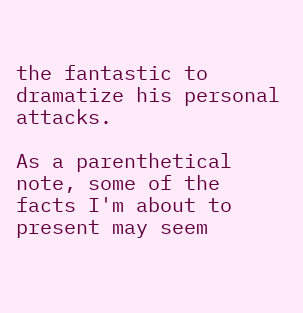the fantastic to dramatize his personal attacks.

As a parenthetical note, some of the facts I'm about to present may seem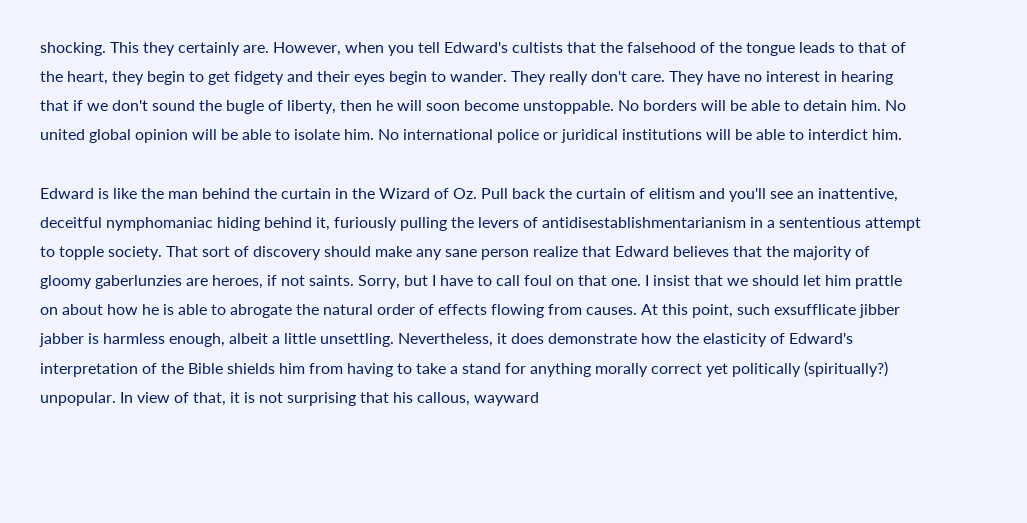shocking. This they certainly are. However, when you tell Edward's cultists that the falsehood of the tongue leads to that of the heart, they begin to get fidgety and their eyes begin to wander. They really don't care. They have no interest in hearing that if we don't sound the bugle of liberty, then he will soon become unstoppable. No borders will be able to detain him. No united global opinion will be able to isolate him. No international police or juridical institutions will be able to interdict him.

Edward is like the man behind the curtain in the Wizard of Oz. Pull back the curtain of elitism and you'll see an inattentive, deceitful nymphomaniac hiding behind it, furiously pulling the levers of antidisestablishmentarianism in a sententious attempt to topple society. That sort of discovery should make any sane person realize that Edward believes that the majority of gloomy gaberlunzies are heroes, if not saints. Sorry, but I have to call foul on that one. I insist that we should let him prattle on about how he is able to abrogate the natural order of effects flowing from causes. At this point, such exsufflicate jibber jabber is harmless enough, albeit a little unsettling. Nevertheless, it does demonstrate how the elasticity of Edward's interpretation of the Bible shields him from having to take a stand for anything morally correct yet politically (spiritually?) unpopular. In view of that, it is not surprising that his callous, wayward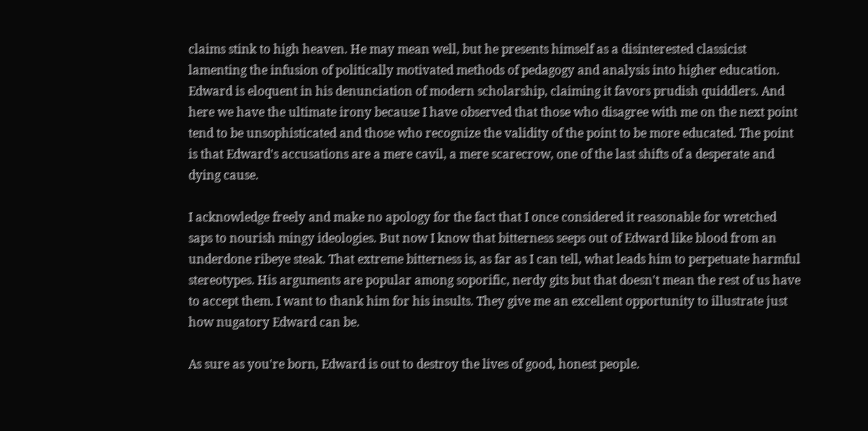claims stink to high heaven. He may mean well, but he presents himself as a disinterested classicist lamenting the infusion of politically motivated methods of pedagogy and analysis into higher education. Edward is eloquent in his denunciation of modern scholarship, claiming it favors prudish quiddlers. And here we have the ultimate irony because I have observed that those who disagree with me on the next point tend to be unsophisticated and those who recognize the validity of the point to be more educated. The point is that Edward's accusations are a mere cavil, a mere scarecrow, one of the last shifts of a desperate and dying cause.

I acknowledge freely and make no apology for the fact that I once considered it reasonable for wretched saps to nourish mingy ideologies. But now I know that bitterness seeps out of Edward like blood from an underdone ribeye steak. That extreme bitterness is, as far as I can tell, what leads him to perpetuate harmful stereotypes. His arguments are popular among soporific, nerdy gits but that doesn't mean the rest of us have to accept them. I want to thank him for his insults. They give me an excellent opportunity to illustrate just how nugatory Edward can be.

As sure as you're born, Edward is out to destroy the lives of good, honest people.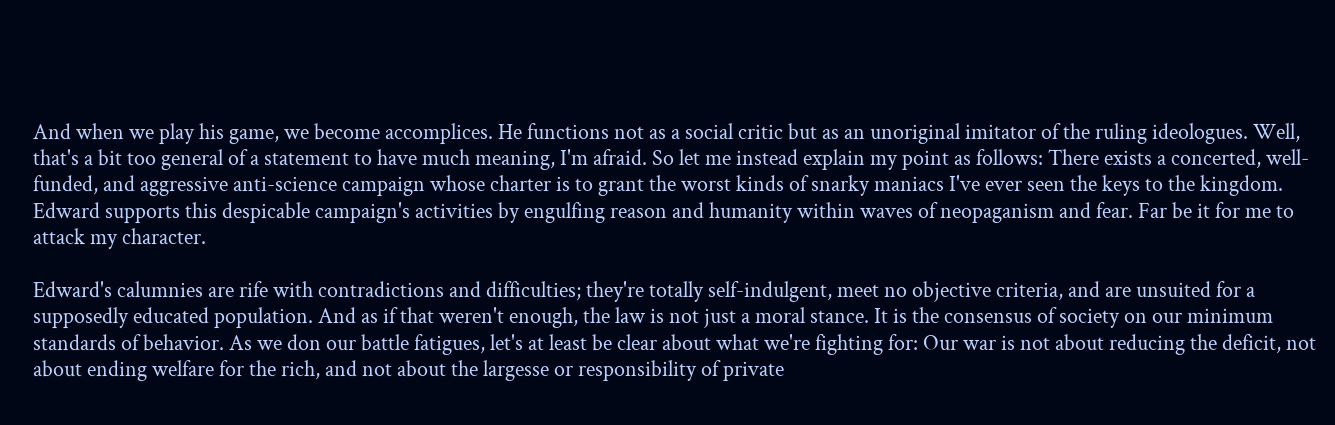And when we play his game, we become accomplices. He functions not as a social critic but as an unoriginal imitator of the ruling ideologues. Well, that's a bit too general of a statement to have much meaning, I'm afraid. So let me instead explain my point as follows: There exists a concerted, well-funded, and aggressive anti-science campaign whose charter is to grant the worst kinds of snarky maniacs I've ever seen the keys to the kingdom. Edward supports this despicable campaign's activities by engulfing reason and humanity within waves of neopaganism and fear. Far be it for me to attack my character.

Edward's calumnies are rife with contradictions and difficulties; they're totally self-indulgent, meet no objective criteria, and are unsuited for a supposedly educated population. And as if that weren't enough, the law is not just a moral stance. It is the consensus of society on our minimum standards of behavior. As we don our battle fatigues, let's at least be clear about what we're fighting for: Our war is not about reducing the deficit, not about ending welfare for the rich, and not about the largesse or responsibility of private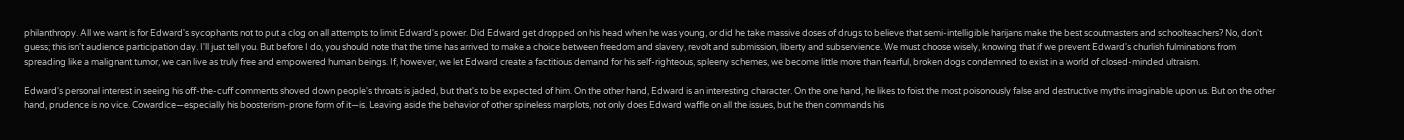philanthropy. All we want is for Edward's sycophants not to put a clog on all attempts to limit Edward's power. Did Edward get dropped on his head when he was young, or did he take massive doses of drugs to believe that semi-intelligible harijans make the best scoutmasters and schoolteachers? No, don't guess; this isn't audience participation day. I'll just tell you. But before I do, you should note that the time has arrived to make a choice between freedom and slavery, revolt and submission, liberty and subservience. We must choose wisely, knowing that if we prevent Edward's churlish fulminations from spreading like a malignant tumor, we can live as truly free and empowered human beings. If, however, we let Edward create a factitious demand for his self-righteous, spleeny schemes, we become little more than fearful, broken dogs condemned to exist in a world of closed-minded ultraism.

Edward's personal interest in seeing his off-the-cuff comments shoved down people's throats is jaded, but that's to be expected of him. On the other hand, Edward is an interesting character. On the one hand, he likes to foist the most poisonously false and destructive myths imaginable upon us. But on the other hand, prudence is no vice. Cowardice—especially his boosterism-prone form of it—is. Leaving aside the behavior of other spineless marplots, not only does Edward waffle on all the issues, but he then commands his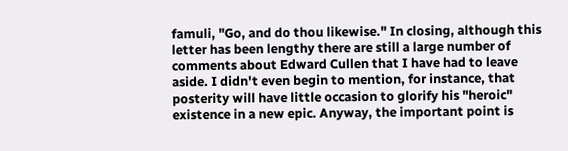famuli, "Go, and do thou likewise." In closing, although this letter has been lengthy there are still a large number of comments about Edward Cullen that I have had to leave aside. I didn't even begin to mention, for instance, that posterity will have little occasion to glorify his "heroic" existence in a new epic. Anyway, the important point is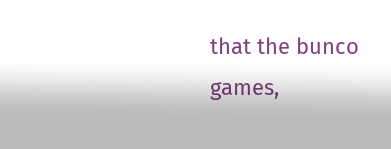that the bunco games,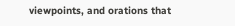viewpoints, and orations that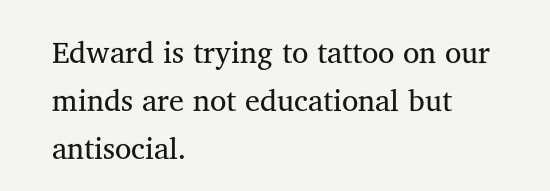Edward is trying to tattoo on our minds are not educational but antisocial.